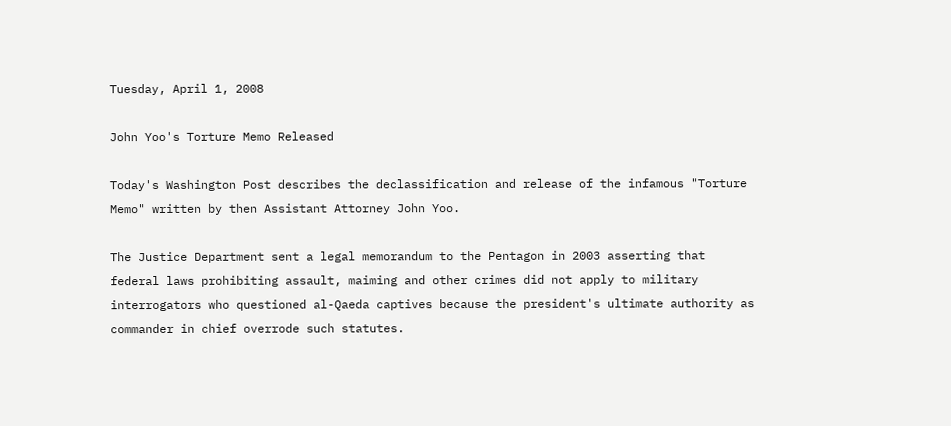Tuesday, April 1, 2008

John Yoo's Torture Memo Released

Today's Washington Post describes the declassification and release of the infamous "Torture Memo" written by then Assistant Attorney John Yoo.

The Justice Department sent a legal memorandum to the Pentagon in 2003 asserting that federal laws prohibiting assault, maiming and other crimes did not apply to military interrogators who questioned al-Qaeda captives because the president's ultimate authority as commander in chief overrode such statutes.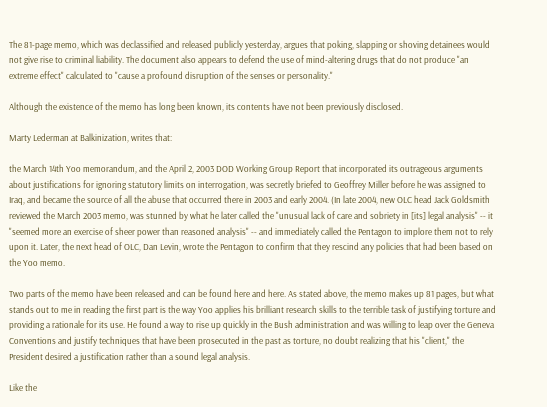The 81-page memo, which was declassified and released publicly yesterday, argues that poking, slapping or shoving detainees would not give rise to criminal liability. The document also appears to defend the use of mind-altering drugs that do not produce "an extreme effect" calculated to "cause a profound disruption of the senses or personality."

Although the existence of the memo has long been known, its contents have not been previously disclosed.

Marty Lederman at Balkinization, writes that:

the March 14th Yoo memorandum, and the April 2, 2003 DOD Working Group Report that incorporated its outrageous arguments about justifications for ignoring statutory limits on interrogation, was secretly briefed to Geoffrey Miller before he was assigned to Iraq, and became the source of all the abuse that occurred there in 2003 and early 2004. (In late 2004, new OLC head Jack Goldsmith reviewed the March 2003 memo, was stunned by what he later called the "unusual lack of care and sobriety in [its] legal analysis" -- it "seemed more an exercise of sheer power than reasoned analysis" -- and immediately called the Pentagon to implore them not to rely upon it. Later, the next head of OLC, Dan Levin, wrote the Pentagon to confirm that they rescind any policies that had been based on the Yoo memo.

Two parts of the memo have been released and can be found here and here. As stated above, the memo makes up 81 pages, but what stands out to me in reading the first part is the way Yoo applies his brilliant research skills to the terrible task of justifying torture and providing a rationale for its use. He found a way to rise up quickly in the Bush administration and was willing to leap over the Geneva Conventions and justify techniques that have been prosecuted in the past as torture, no doubt realizing that his "client," the President desired a justification rather than a sound legal analysis.

Like the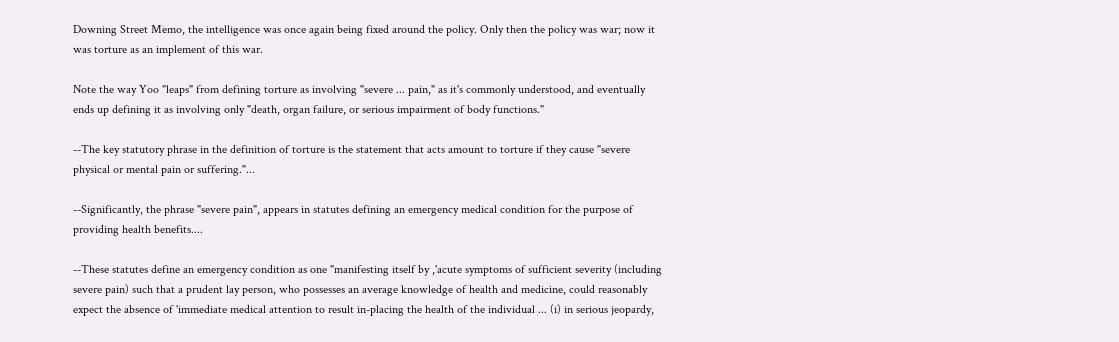Downing Street Memo, the intelligence was once again being fixed around the policy. Only then the policy was war; now it was torture as an implement of this war.

Note the way Yoo "leaps" from defining torture as involving "severe ... pain," as it's commonly understood, and eventually ends up defining it as involving only "death, organ failure, or serious impairment of body functions."

--The key statutory phrase in the definition of torture is the statement that acts amount to torture if they cause "severe physical or mental pain or suffering."...

--Significantly, the phrase "severe pain", appears in statutes defining an emergency medical condition for the purpose of providing health benefits....

--These statutes define an emergency condition as one "manifesting itself by ,'acute symptoms of sufficient severity (including severe pain) such that a prudent lay person, who possesses an average knowledge of health and medicine, could reasonably expect the absence of 'immediate medical attention to result in-placing the health of the individual ... (i) in serious jeopardy,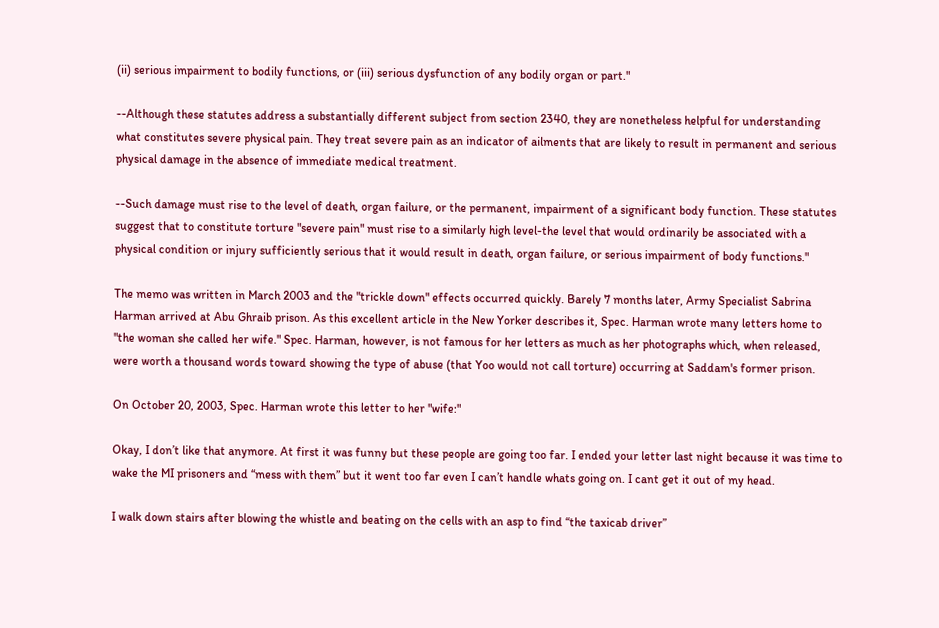(ii) serious impairment to bodily functions, or (iii) serious dysfunction of any bodily organ or part."

--Although these statutes address a substantially different subject from section 2340, they are nonetheless helpful for understanding what constitutes severe physical pain. They treat severe pain as an indicator of ailments that are likely to result in permanent and serious physical damage in the absence of immediate medical treatment.

--Such damage must rise to the level of death, organ failure, or the permanent, impairment of a significant body function. These statutes suggest that to constitute torture "severe pain" must rise to a similarly high level-the level that would ordinarily be associated with a physical condition or injury sufficiently serious that it would result in death, organ failure, or serious impairment of body functions."

The memo was written in March 2003 and the "trickle down" effects occurred quickly. Barely 7 months later, Army Specialist Sabrina Harman arrived at Abu Ghraib prison. As this excellent article in the New Yorker describes it, Spec. Harman wrote many letters home to "the woman she called her wife." Spec. Harman, however, is not famous for her letters as much as her photographs which, when released, were worth a thousand words toward showing the type of abuse (that Yoo would not call torture) occurring at Saddam's former prison.

On October 20, 2003, Spec. Harman wrote this letter to her "wife:"

Okay, I don’t like that anymore. At first it was funny but these people are going too far. I ended your letter last night because it was time to wake the MI prisoners and “mess with them” but it went too far even I can’t handle whats going on. I cant get it out of my head.

I walk down stairs after blowing the whistle and beating on the cells with an asp to find “the taxicab driver”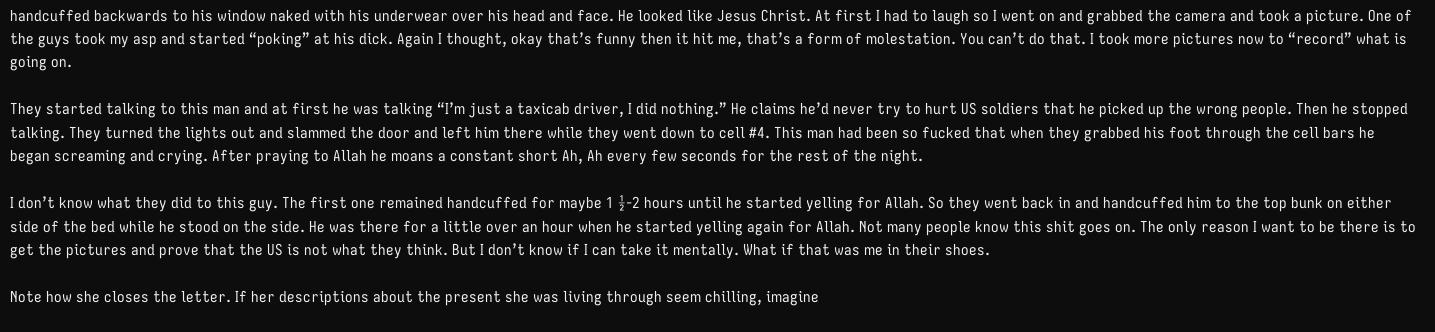handcuffed backwards to his window naked with his underwear over his head and face. He looked like Jesus Christ. At first I had to laugh so I went on and grabbed the camera and took a picture. One of the guys took my asp and started “poking” at his dick. Again I thought, okay that’s funny then it hit me, that’s a form of molestation. You can’t do that. I took more pictures now to “record” what is going on.

They started talking to this man and at first he was talking “I’m just a taxicab driver, I did nothing.” He claims he’d never try to hurt US soldiers that he picked up the wrong people. Then he stopped talking. They turned the lights out and slammed the door and left him there while they went down to cell #4. This man had been so fucked that when they grabbed his foot through the cell bars he began screaming and crying. After praying to Allah he moans a constant short Ah, Ah every few seconds for the rest of the night.

I don’t know what they did to this guy. The first one remained handcuffed for maybe 1 ½-2 hours until he started yelling for Allah. So they went back in and handcuffed him to the top bunk on either side of the bed while he stood on the side. He was there for a little over an hour when he started yelling again for Allah. Not many people know this shit goes on. The only reason I want to be there is to get the pictures and prove that the US is not what they think. But I don’t know if I can take it mentally. What if that was me in their shoes.

Note how she closes the letter. If her descriptions about the present she was living through seem chilling, imagine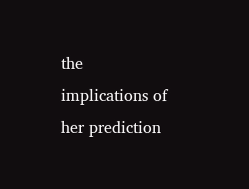the implications of her prediction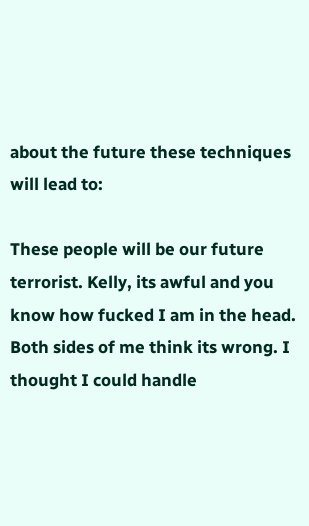about the future these techniques will lead to:

These people will be our future terrorist. Kelly, its awful and you know how fucked I am in the head. Both sides of me think its wrong. I thought I could handle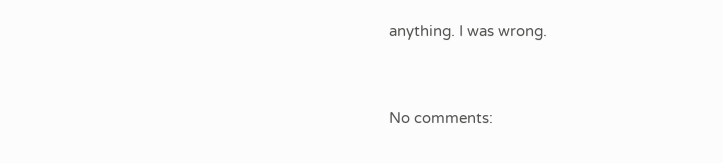anything. I was wrong.


No comments: